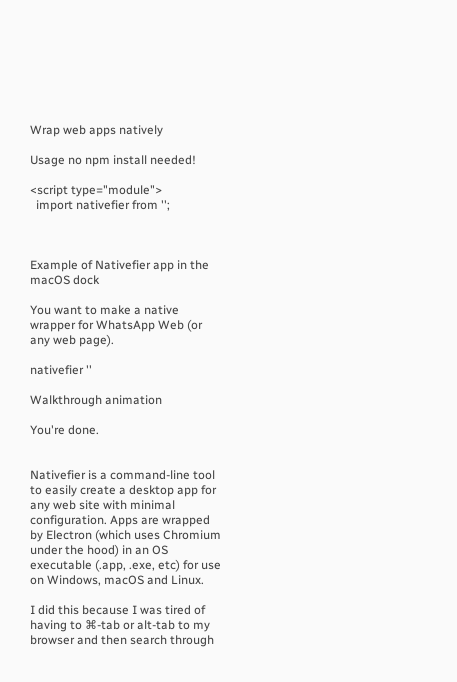Wrap web apps natively

Usage no npm install needed!

<script type="module">
  import nativefier from '';



Example of Nativefier app in the macOS dock

You want to make a native wrapper for WhatsApp Web (or any web page).

nativefier ''

Walkthrough animation

You're done.


Nativefier is a command-line tool to easily create a desktop app for any web site with minimal configuration. Apps are wrapped by Electron (which uses Chromium under the hood) in an OS executable (.app, .exe, etc) for use on Windows, macOS and Linux.

I did this because I was tired of having to ⌘-tab or alt-tab to my browser and then search through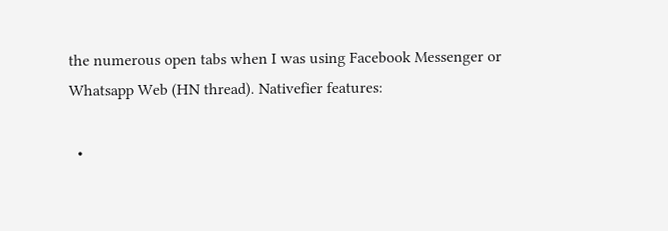the numerous open tabs when I was using Facebook Messenger or Whatsapp Web (HN thread). Nativefier features:

  •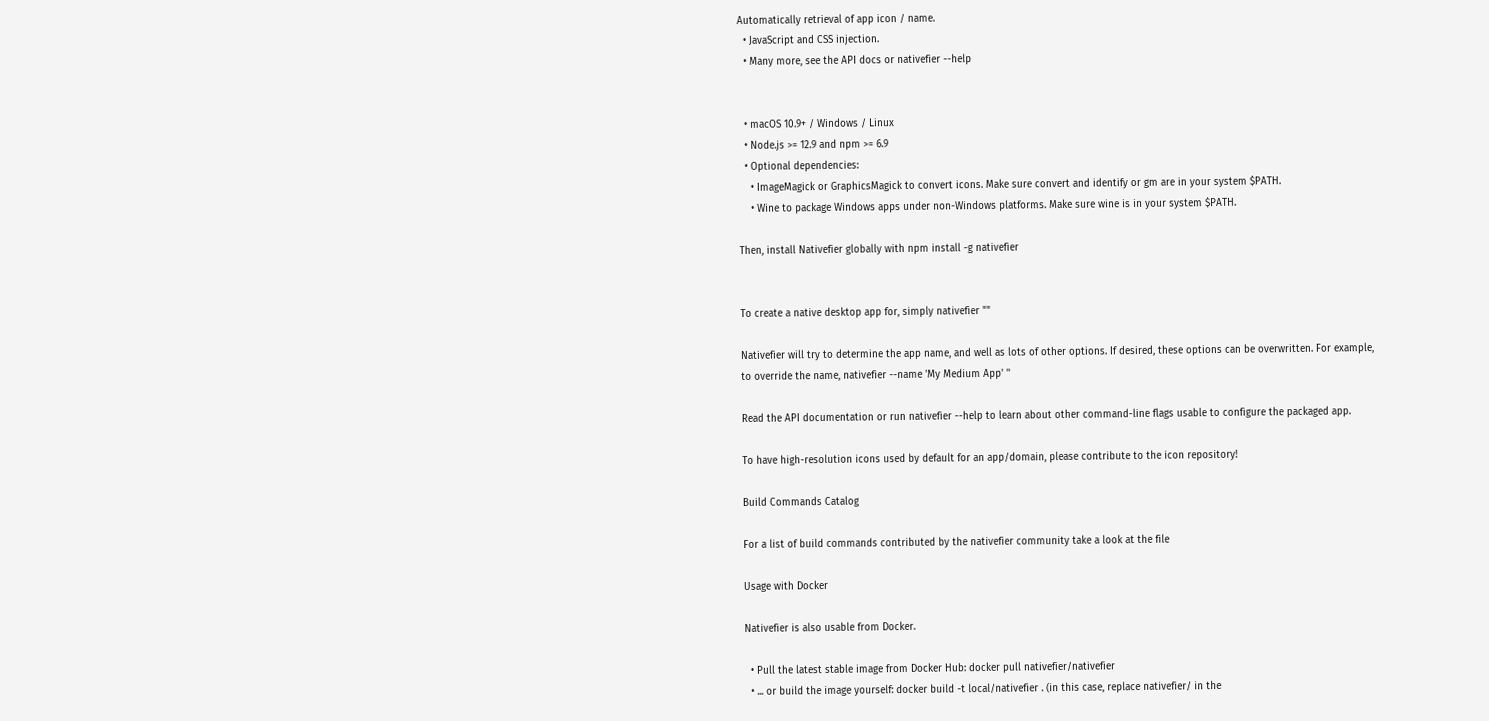Automatically retrieval of app icon / name.
  • JavaScript and CSS injection.
  • Many more, see the API docs or nativefier --help


  • macOS 10.9+ / Windows / Linux
  • Node.js >= 12.9 and npm >= 6.9
  • Optional dependencies:
    • ImageMagick or GraphicsMagick to convert icons. Make sure convert and identify or gm are in your system $PATH.
    • Wine to package Windows apps under non-Windows platforms. Make sure wine is in your system $PATH.

Then, install Nativefier globally with npm install -g nativefier


To create a native desktop app for, simply nativefier ""

Nativefier will try to determine the app name, and well as lots of other options. If desired, these options can be overwritten. For example, to override the name, nativefier --name 'My Medium App' ''

Read the API documentation or run nativefier --help to learn about other command-line flags usable to configure the packaged app.

To have high-resolution icons used by default for an app/domain, please contribute to the icon repository!

Build Commands Catalog

For a list of build commands contributed by the nativefier community take a look at the file

Usage with Docker

Nativefier is also usable from Docker.

  • Pull the latest stable image from Docker Hub: docker pull nativefier/nativefier
  • ... or build the image yourself: docker build -t local/nativefier . (in this case, replace nativefier/ in the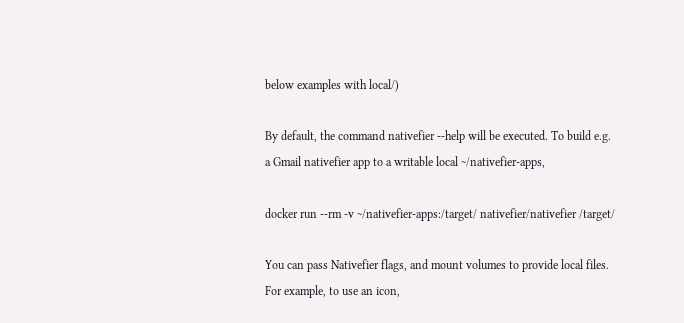below examples with local/)

By default, the command nativefier --help will be executed. To build e.g. a Gmail nativefier app to a writable local ~/nativefier-apps,

docker run --rm -v ~/nativefier-apps:/target/ nativefier/nativefier /target/

You can pass Nativefier flags, and mount volumes to provide local files. For example, to use an icon,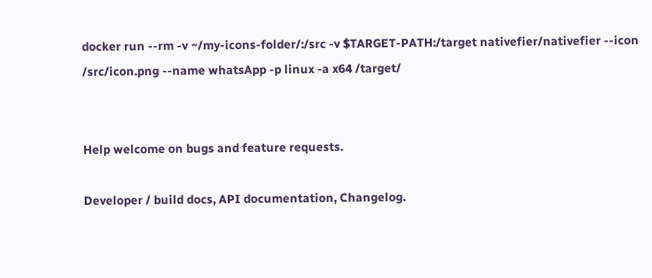docker run --rm -v ~/my-icons-folder/:/src -v $TARGET-PATH:/target nativefier/nativefier --icon /src/icon.png --name whatsApp -p linux -a x64 /target/


Help welcome on bugs and feature requests.

Developer / build docs, API documentation, Changelog.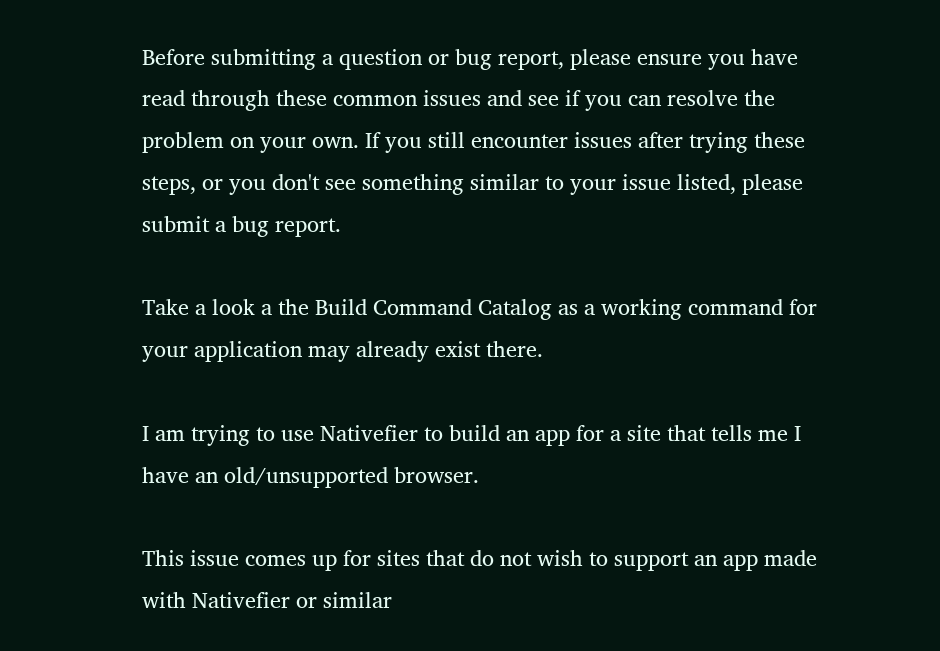Before submitting a question or bug report, please ensure you have read through these common issues and see if you can resolve the problem on your own. If you still encounter issues after trying these steps, or you don't see something similar to your issue listed, please submit a bug report.

Take a look a the Build Command Catalog as a working command for your application may already exist there.

I am trying to use Nativefier to build an app for a site that tells me I have an old/unsupported browser.

This issue comes up for sites that do not wish to support an app made with Nativefier or similar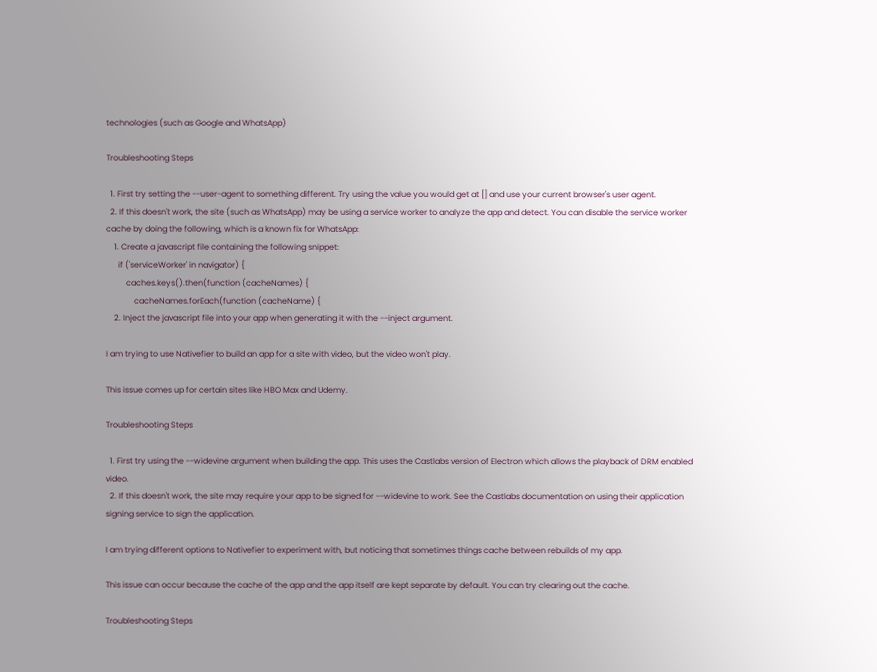technologies (such as Google and WhatsApp)

Troubleshooting Steps

  1. First try setting the --user-agent to something different. Try using the value you would get at [] and use your current browser's user agent.
  2. If this doesn't work, the site (such as WhatsApp) may be using a service worker to analyze the app and detect. You can disable the service worker cache by doing the following, which is a known fix for WhatsApp:
    1. Create a javascript file containing the following snippet:
      if ('serviceWorker' in navigator) {
          caches.keys().then(function (cacheNames) {
              cacheNames.forEach(function (cacheName) {
    2. Inject the javascript file into your app when generating it with the --inject argument.

I am trying to use Nativefier to build an app for a site with video, but the video won't play.

This issue comes up for certain sites like HBO Max and Udemy.

Troubleshooting Steps

  1. First try using the --widevine argument when building the app. This uses the Castlabs version of Electron which allows the playback of DRM enabled video.
  2. If this doesn't work, the site may require your app to be signed for --widevine to work. See the Castlabs documentation on using their application signing service to sign the application.

I am trying different options to Nativefier to experiment with, but noticing that sometimes things cache between rebuilds of my app.

This issue can occur because the cache of the app and the app itself are kept separate by default. You can try clearing out the cache.

Troubleshooting Steps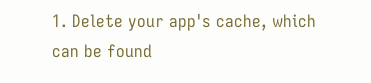1. Delete your app's cache, which can be found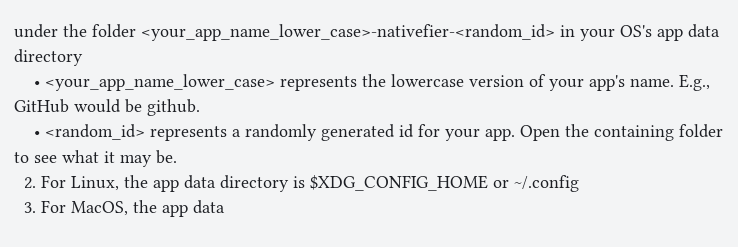under the folder <your_app_name_lower_case>-nativefier-<random_id> in your OS's app data directory
    • <your_app_name_lower_case> represents the lowercase version of your app's name. E.g., GitHub would be github.
    • <random_id> represents a randomly generated id for your app. Open the containing folder to see what it may be.
  2. For Linux, the app data directory is $XDG_CONFIG_HOME or ~/.config
  3. For MacOS, the app data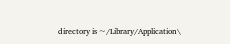directory is ~/Library/Application\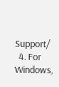Support/
  4. For Windows,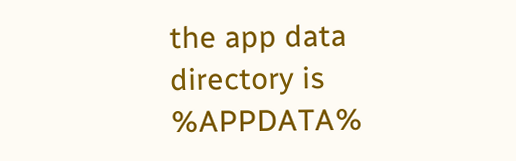the app data directory is %APPDATA%